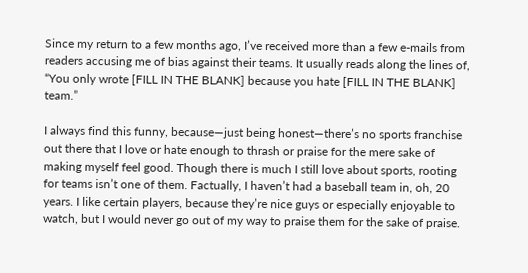Since my return to a few months ago, I’ve received more than a few e-mails from readers accusing me of bias against their teams. It usually reads along the lines of, “You only wrote [FILL IN THE BLANK] because you hate [FILL IN THE BLANK] team.”

I always find this funny, because—just being honest—there’s no sports franchise out there that I love or hate enough to thrash or praise for the mere sake of making myself feel good. Though there is much I still love about sports, rooting for teams isn’t one of them. Factually, I haven’t had a baseball team in, oh, 20 years. I like certain players, because they’re nice guys or especially enjoyable to watch, but I would never go out of my way to praise them for the sake of praise.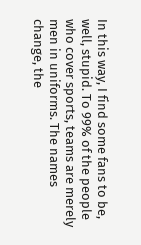In this way, I find some fans to be, well, stupid. To 99% of the people who cover sports, teams are merely men in uniforms. The names change, the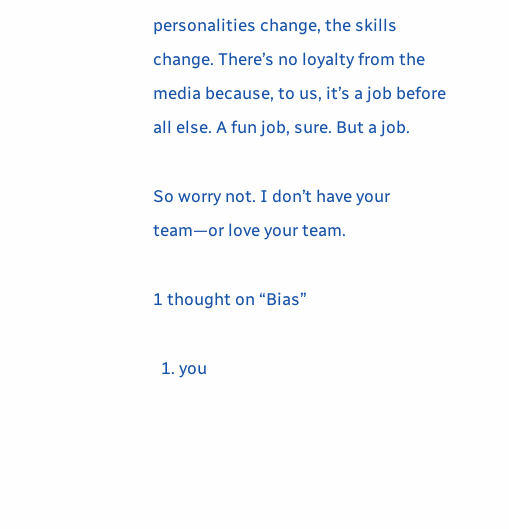personalities change, the skills change. There’s no loyalty from the media because, to us, it’s a job before all else. A fun job, sure. But a job.

So worry not. I don’t have your team—or love your team.

1 thought on “Bias”

  1. you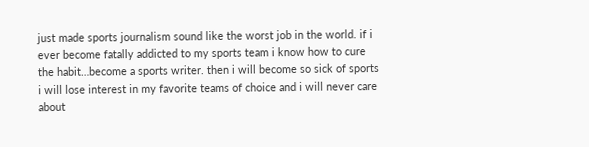just made sports journalism sound like the worst job in the world. if i ever become fatally addicted to my sports team i know how to cure the habit…become a sports writer. then i will become so sick of sports i will lose interest in my favorite teams of choice and i will never care about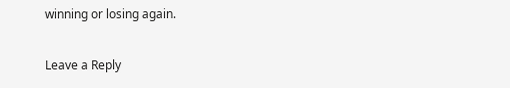winning or losing again.

Leave a Reply